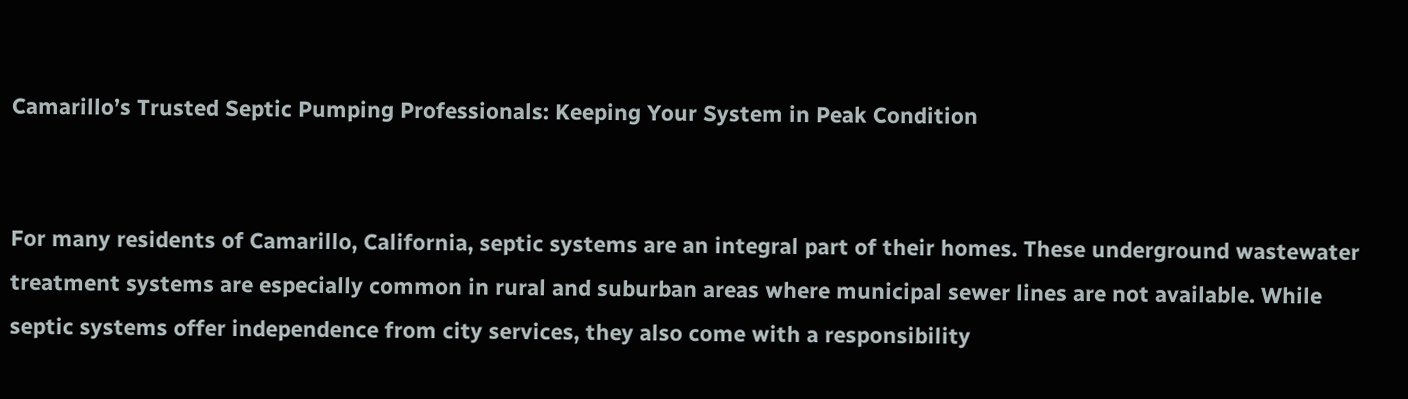Camarillo’s Trusted Septic Pumping Professionals: Keeping Your System in Peak Condition


For many residents of Camarillo, California, septic systems are an integral part of their homes. These underground wastewater treatment systems are especially common in rural and suburban areas where municipal sewer lines are not available. While septic systems offer independence from city services, they also come with a responsibility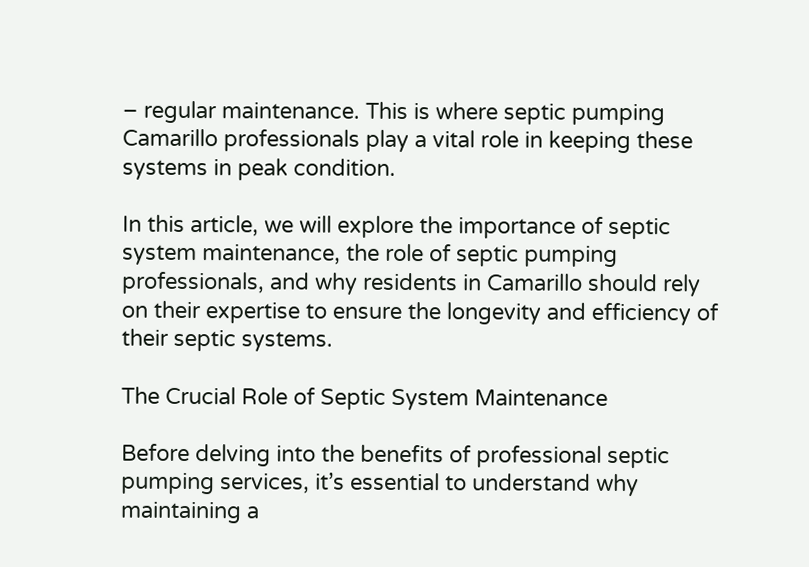– regular maintenance. This is where septic pumping Camarillo professionals play a vital role in keeping these systems in peak condition.

In this article, we will explore the importance of septic system maintenance, the role of septic pumping professionals, and why residents in Camarillo should rely on their expertise to ensure the longevity and efficiency of their septic systems.

The Crucial Role of Septic System Maintenance

Before delving into the benefits of professional septic pumping services, it’s essential to understand why maintaining a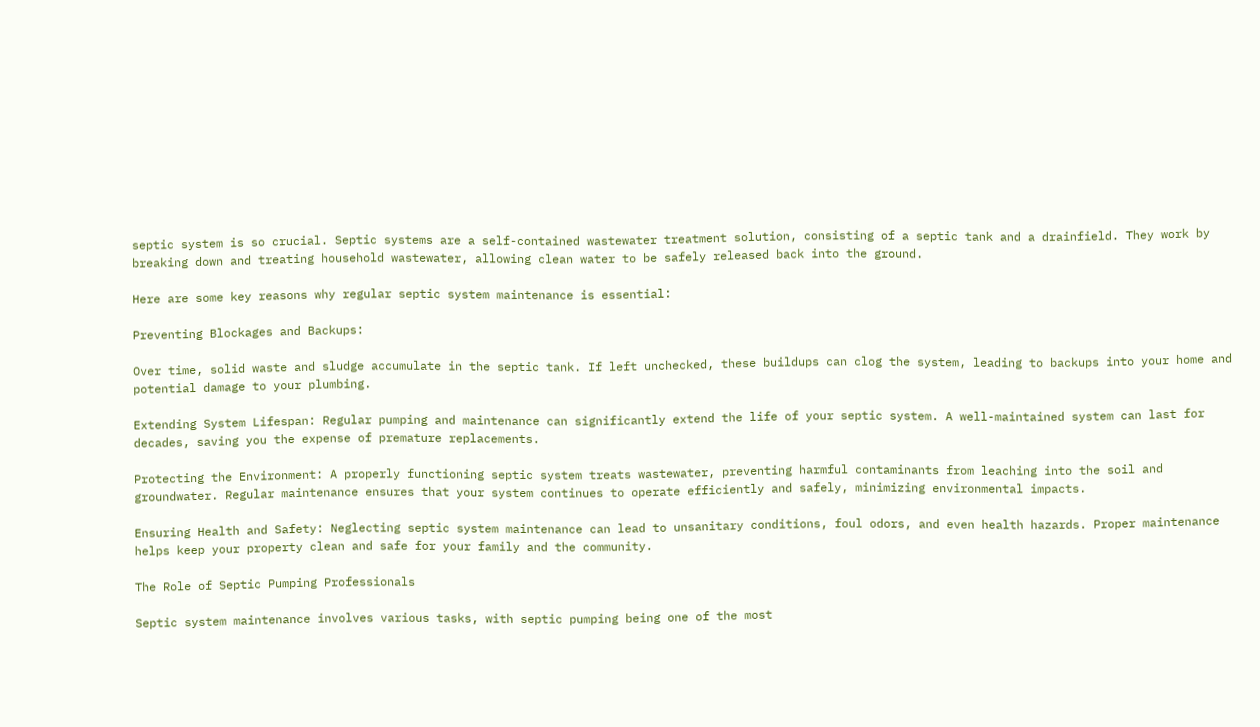septic system is so crucial. Septic systems are a self-contained wastewater treatment solution, consisting of a septic tank and a drainfield. They work by breaking down and treating household wastewater, allowing clean water to be safely released back into the ground.

Here are some key reasons why regular septic system maintenance is essential:

Preventing Blockages and Backups:

Over time, solid waste and sludge accumulate in the septic tank. If left unchecked, these buildups can clog the system, leading to backups into your home and potential damage to your plumbing.

Extending System Lifespan: Regular pumping and maintenance can significantly extend the life of your septic system. A well-maintained system can last for decades, saving you the expense of premature replacements.

Protecting the Environment: A properly functioning septic system treats wastewater, preventing harmful contaminants from leaching into the soil and groundwater. Regular maintenance ensures that your system continues to operate efficiently and safely, minimizing environmental impacts.

Ensuring Health and Safety: Neglecting septic system maintenance can lead to unsanitary conditions, foul odors, and even health hazards. Proper maintenance helps keep your property clean and safe for your family and the community.

The Role of Septic Pumping Professionals

Septic system maintenance involves various tasks, with septic pumping being one of the most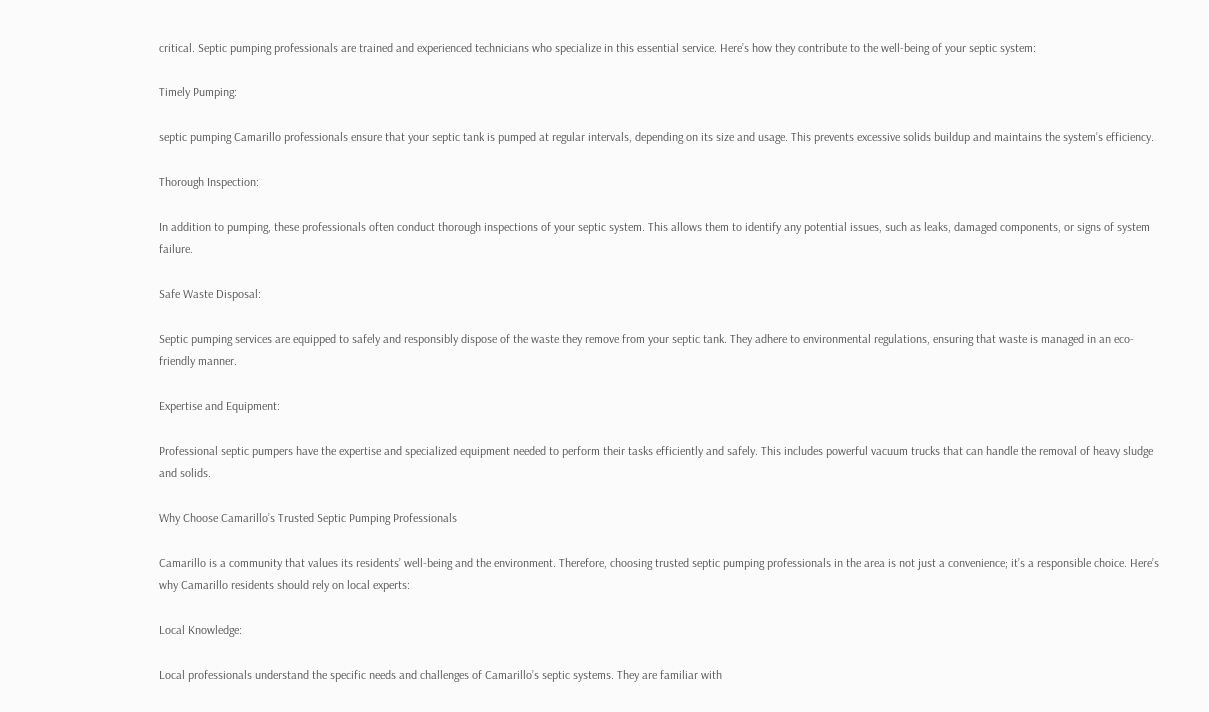critical. Septic pumping professionals are trained and experienced technicians who specialize in this essential service. Here’s how they contribute to the well-being of your septic system:

Timely Pumping:

septic pumping Camarillo professionals ensure that your septic tank is pumped at regular intervals, depending on its size and usage. This prevents excessive solids buildup and maintains the system’s efficiency.

Thorough Inspection:

In addition to pumping, these professionals often conduct thorough inspections of your septic system. This allows them to identify any potential issues, such as leaks, damaged components, or signs of system failure.

Safe Waste Disposal:

Septic pumping services are equipped to safely and responsibly dispose of the waste they remove from your septic tank. They adhere to environmental regulations, ensuring that waste is managed in an eco-friendly manner.

Expertise and Equipment:

Professional septic pumpers have the expertise and specialized equipment needed to perform their tasks efficiently and safely. This includes powerful vacuum trucks that can handle the removal of heavy sludge and solids.

Why Choose Camarillo’s Trusted Septic Pumping Professionals

Camarillo is a community that values its residents’ well-being and the environment. Therefore, choosing trusted septic pumping professionals in the area is not just a convenience; it’s a responsible choice. Here’s why Camarillo residents should rely on local experts:

Local Knowledge:

Local professionals understand the specific needs and challenges of Camarillo’s septic systems. They are familiar with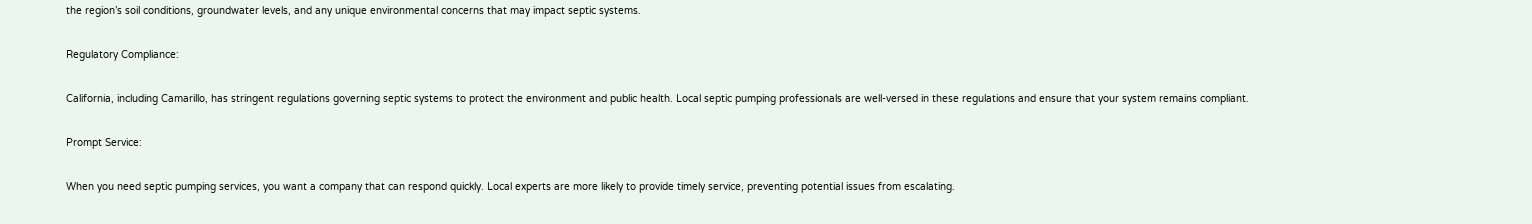the region’s soil conditions, groundwater levels, and any unique environmental concerns that may impact septic systems.

Regulatory Compliance:

California, including Camarillo, has stringent regulations governing septic systems to protect the environment and public health. Local septic pumping professionals are well-versed in these regulations and ensure that your system remains compliant.

Prompt Service:

When you need septic pumping services, you want a company that can respond quickly. Local experts are more likely to provide timely service, preventing potential issues from escalating.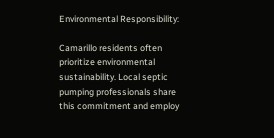Environmental Responsibility:

Camarillo residents often prioritize environmental sustainability. Local septic pumping professionals share this commitment and employ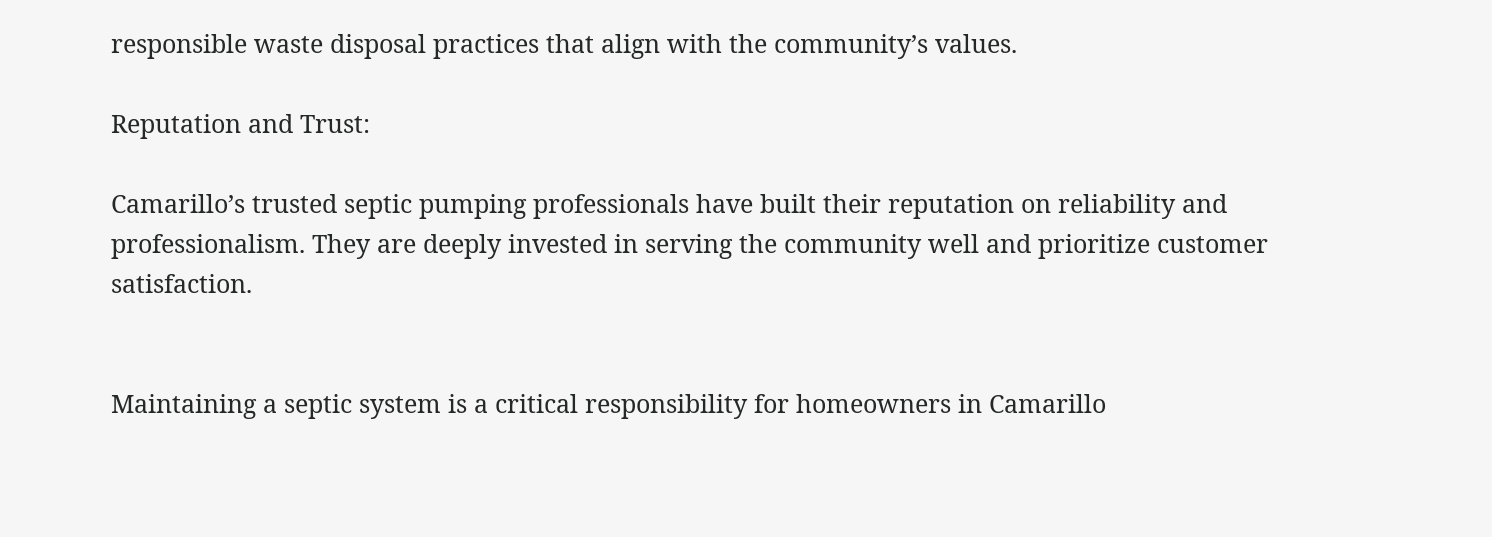responsible waste disposal practices that align with the community’s values.

Reputation and Trust:

Camarillo’s trusted septic pumping professionals have built their reputation on reliability and professionalism. They are deeply invested in serving the community well and prioritize customer satisfaction.


Maintaining a septic system is a critical responsibility for homeowners in Camarillo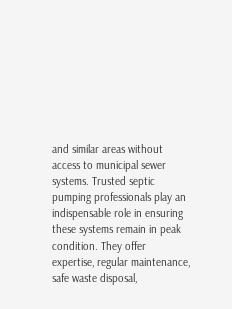and similar areas without access to municipal sewer systems. Trusted septic pumping professionals play an indispensable role in ensuring these systems remain in peak condition. They offer expertise, regular maintenance, safe waste disposal,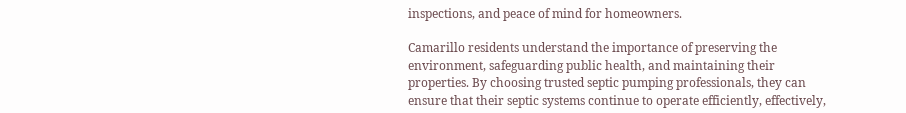inspections, and peace of mind for homeowners.

Camarillo residents understand the importance of preserving the environment, safeguarding public health, and maintaining their properties. By choosing trusted septic pumping professionals, they can ensure that their septic systems continue to operate efficiently, effectively,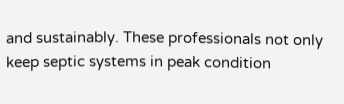and sustainably. These professionals not only keep septic systems in peak condition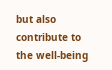but also contribute to the well-being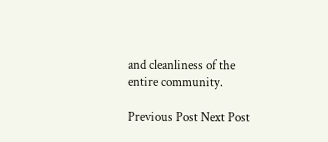and cleanliness of the entire community.

Previous Post Next Post